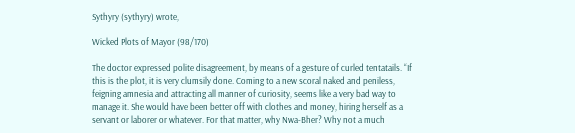Sythyry (sythyry) wrote,

Wicked Plots of Mayor (98/170)

The doctor expressed polite disagreement, by means of a gesture of curled tentatails. “If this is the plot, it is very clumsily done. Coming to a new scoral naked and peniless, feigning amnesia and attracting all manner of curiosity, seems like a very bad way to manage it. She would have been better off with clothes and money, hiring herself as a servant or laborer or whatever. For that matter, why Nwa-Bher? Why not a much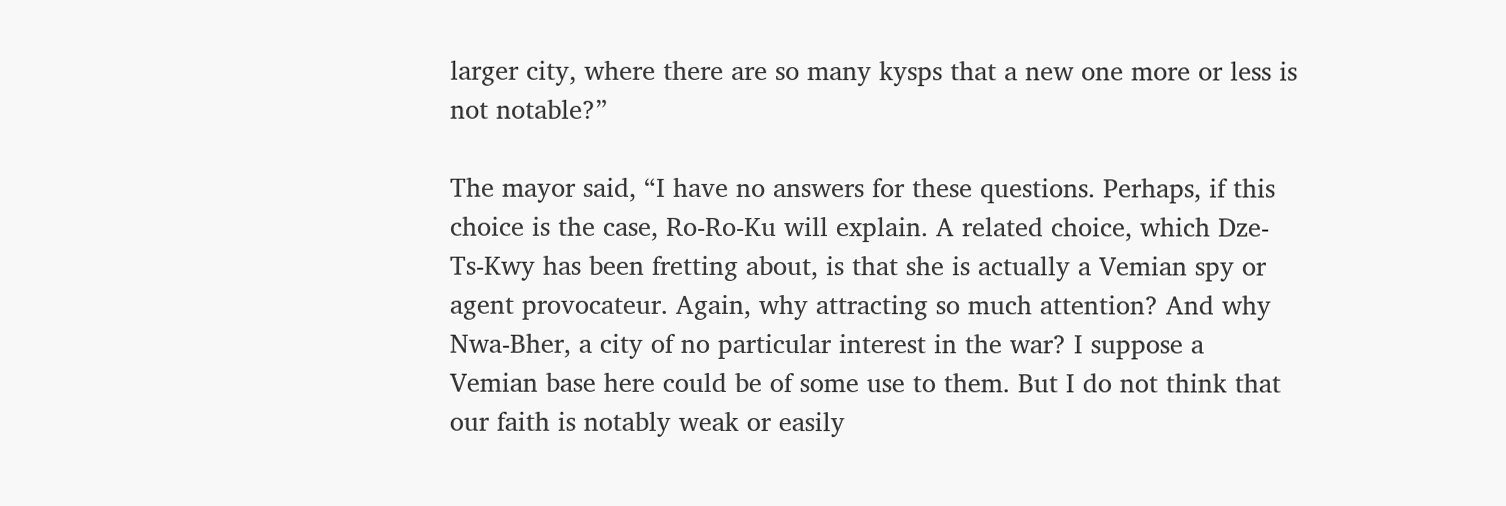larger city, where there are so many kysps that a new one more or less is not notable?”

The mayor said, “I have no answers for these questions. Perhaps, if this choice is the case, Ro-Ro-Ku will explain. A related choice, which Dze-Ts-Kwy has been fretting about, is that she is actually a Vemian spy or agent provocateur. Again, why attracting so much attention? And why Nwa-Bher, a city of no particular interest in the war? I suppose a Vemian base here could be of some use to them. But I do not think that our faith is notably weak or easily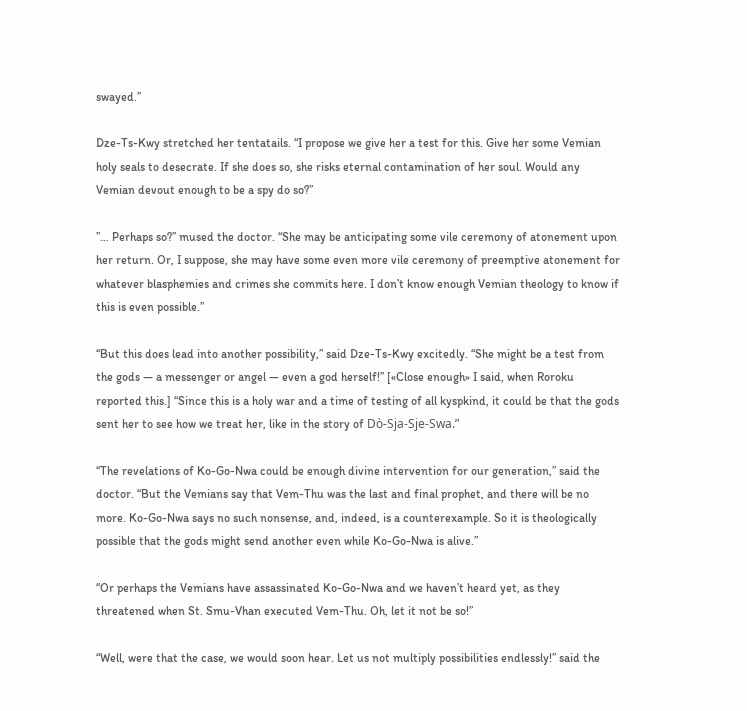swayed.”

Dze-Ts-Kwy stretched her tentatails. “I propose we give her a test for this. Give her some Vemian holy seals to desecrate. If she does so, she risks eternal contamination of her soul. Would any Vemian devout enough to be a spy do so?”

”… Perhaps so?” mused the doctor. “She may be anticipating some vile ceremony of atonement upon her return. Or, I suppose, she may have some even more vile ceremony of preemptive atonement for whatever blasphemies and crimes she commits here. I don’t know enough Vemian theology to know if this is even possible.”

“But this does lead into another possibility,” said Dze-Ts-Kwy excitedly. “She might be a test from the gods — a messenger or angel — even a god herself!” [«Close enough» I said, when Roroku reported this.] “Since this is a holy war and a time of testing of all kyspkind, it could be that the gods sent her to see how we treat her, like in the story of Dò-Sja-Sje-Swa.”

“The revelations of Ko-Go-Nwa could be enough divine intervention for our generation,” said the doctor. “But the Vemians say that Vem-Thu was the last and final prophet, and there will be no more. Ko-Go-Nwa says no such nonsense, and, indeed, is a counterexample. So it is theologically possible that the gods might send another even while Ko-Go-Nwa is alive.”

“Or perhaps the Vemians have assassinated Ko-Go-Nwa and we haven’t heard yet, as they threatened when St. Smu-Vhan executed Vem-Thu. Oh, let it not be so!”

“Well, were that the case, we would soon hear. Let us not multiply possibilities endlessly!” said the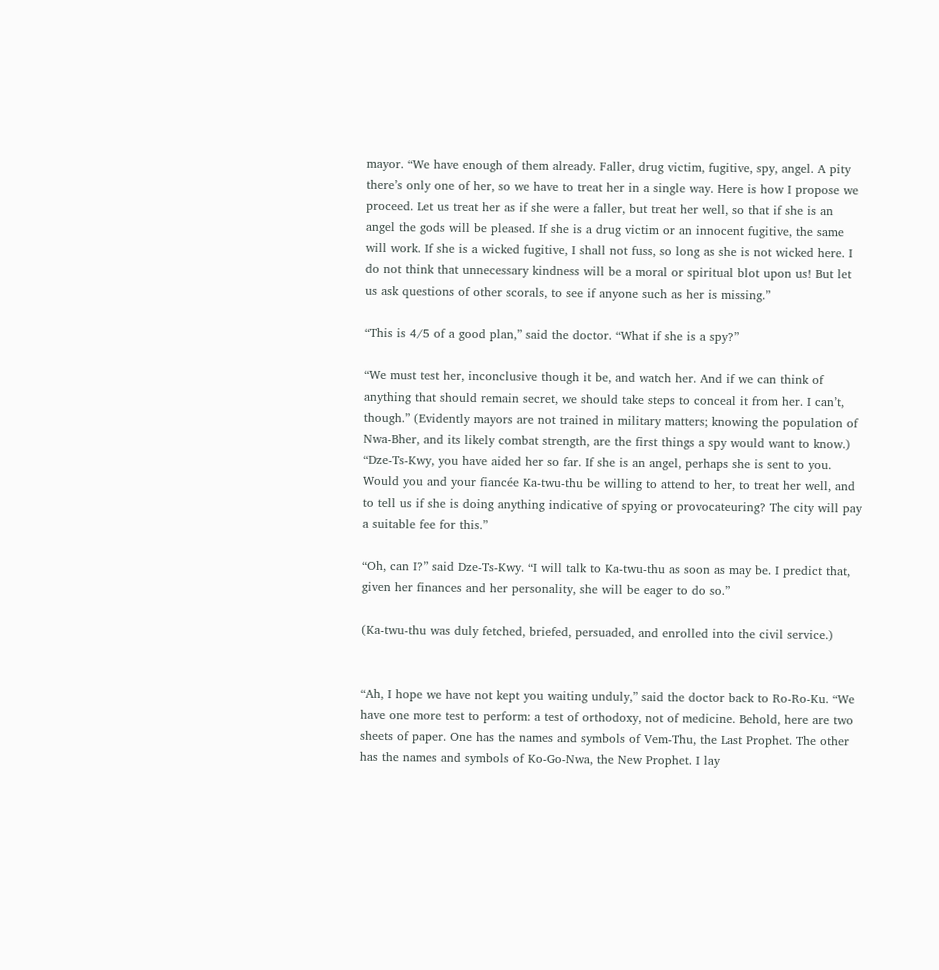mayor. “We have enough of them already. Faller, drug victim, fugitive, spy, angel. A pity there’s only one of her, so we have to treat her in a single way. Here is how I propose we proceed. Let us treat her as if she were a faller, but treat her well, so that if she is an angel the gods will be pleased. If she is a drug victim or an innocent fugitive, the same will work. If she is a wicked fugitive, I shall not fuss, so long as she is not wicked here. I do not think that unnecessary kindness will be a moral or spiritual blot upon us! But let us ask questions of other scorals, to see if anyone such as her is missing.”

“This is 4/5 of a good plan,” said the doctor. “What if she is a spy?”

“We must test her, inconclusive though it be, and watch her. And if we can think of anything that should remain secret, we should take steps to conceal it from her. I can’t, though.” (Evidently mayors are not trained in military matters; knowing the population of Nwa-Bher, and its likely combat strength, are the first things a spy would want to know.) “Dze-Ts-Kwy, you have aided her so far. If she is an angel, perhaps she is sent to you. Would you and your fiancée Ka-twu-thu be willing to attend to her, to treat her well, and to tell us if she is doing anything indicative of spying or provocateuring? The city will pay a suitable fee for this.”

“Oh, can I?” said Dze-Ts-Kwy. “I will talk to Ka-twu-thu as soon as may be. I predict that, given her finances and her personality, she will be eager to do so.”

(Ka-twu-thu was duly fetched, briefed, persuaded, and enrolled into the civil service.)


“Ah, I hope we have not kept you waiting unduly,” said the doctor back to Ro-Ro-Ku. “We have one more test to perform: a test of orthodoxy, not of medicine. Behold, here are two sheets of paper. One has the names and symbols of Vem-Thu, the Last Prophet. The other has the names and symbols of Ko-Go-Nwa, the New Prophet. I lay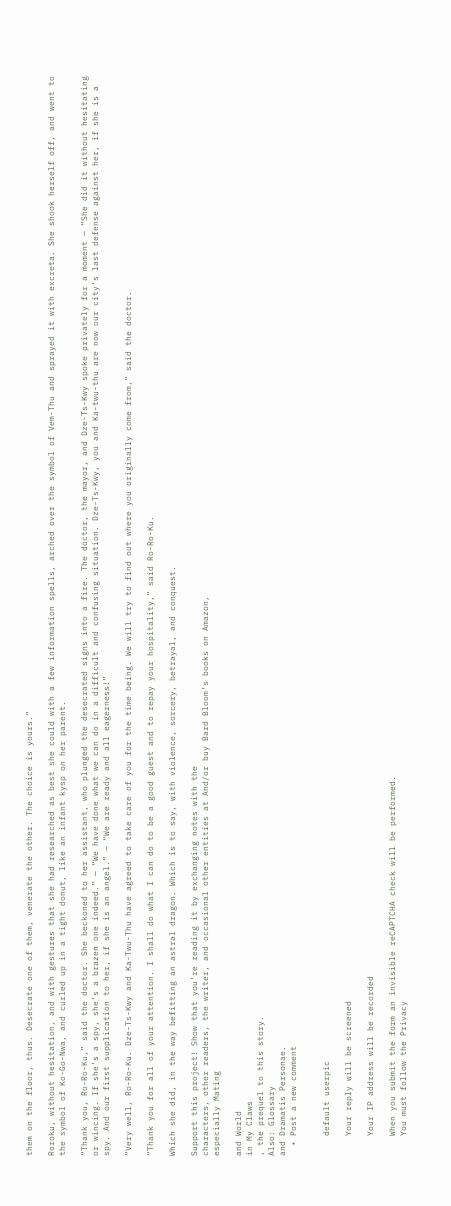them on the floor, thus. Desecrate one of them, venerate the other. The choice is yours.”

Roroku, without hesitation, and with gestures that she had researched as best she could with a few information spells, arched over the symbol of Vem-Thu and sprayed it with excreta. She shook herself off, and went to the symbol of Ko-Go-Nwa, and curled up in a tight donut, like an infant kysp on her parent.

“Thank you, Ro-Ro-Ku,” said the doctor. She beckoned to her assistant, who plunged the desecrated signs into a fire. The doctor, the mayor, and Dze-Ts-Kwy spoke privately for a moment — “She did it without hesitating or wincing. If she’s a spy, she’s a brazen one indeed.” — “We have done what we can do in a difficult and confusing situation. Dze-Ts-Kwy, you and Ka-twu-thu are now our city’s last defense against her, if she is a spy. And our first supplication to her, if she is an angel.” — “We are ready and all eagerness!”

“Very well, Ro-Ro-Ku. Dze-Ts-Kwy and Ka-Twu-Thu have agreed to take care of you for the time being. We will try to find out where you originally come from,” said the doctor.

“Thank you for all of your attention. I shall do what I can do to be a good guest and to repay your hospitality,” said Ro-Ro-Ku.

Which she did, in the way befitting an astral dragon. Which is to say, with violence, sorcery, betrayal, and conquest.

Support this project! Show that you’re reading it by exchanging notes with the
characters, other readers, the writer, and occasional other entities at And/or buy Bard Bloom’s books on Amazon,
especially Mating

and World
in My Claws
, the prequel to this story.
Also: Glossary
and Dramatis Personae.
  • Post a new comment


    default userpic

    Your reply will be screened

    Your IP address will be recorded

    When you submit the form an invisible reCAPTCHA check will be performed.
    You must follow the Privacy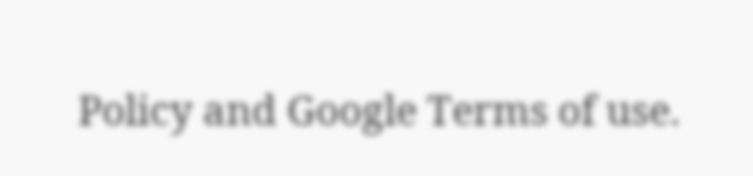Policy and Google Terms of use.